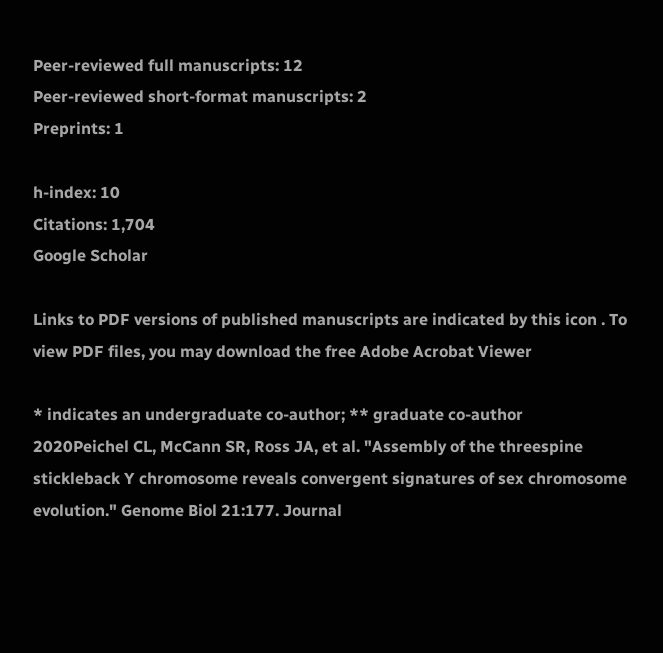Peer-reviewed full manuscripts: 12
Peer-reviewed short-format manuscripts: 2
Preprints: 1

h-index: 10
Citations: 1,704
Google Scholar

Links to PDF versions of published manuscripts are indicated by this icon . To view PDF files, you may download the free Adobe Acrobat Viewer

* indicates an undergraduate co-author; ** graduate co-author
2020Peichel CL, McCann SR, Ross JA, et al. "Assembly of the threespine stickleback Y chromosome reveals convergent signatures of sex chromosome evolution." Genome Biol 21:177. Journal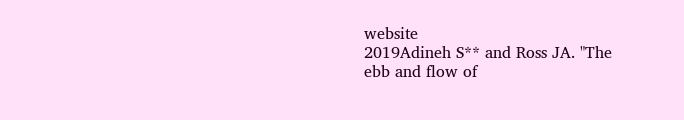website
2019Adineh S** and Ross JA. "The ebb and flow of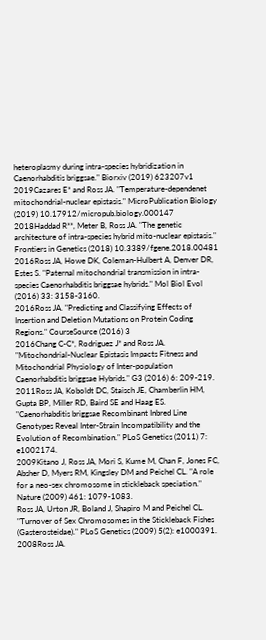heteroplasmy during intra-species hybridization in Caenorhabditis briggsae." Biorxiv (2019) 623207v1
2019Cazares E* and Ross JA. "Temperature-dependenet mitochondrial-nuclear epistasis." MicroPublication Biology (2019) 10.17912/micropub.biology.000147
2018Haddad R**, Meter B, Ross JA. "The genetic architecture of intra-species hybrid mito-nuclear epistasis." Frontiers in Genetics (2018) 10.3389/fgene.2018.00481
2016Ross JA, Howe DK, Coleman-Hulbert A, Denver DR, Estes S. "Paternal mitochondrial transmission in intra-species Caenorhabditis briggsae hybrids." Mol Biol Evol (2016) 33: 3158-3160.
2016Ross JA. "Predicting and Classifying Effects of Insertion and Deletion Mutations on Protein Coding Regions." CourseSource (2016) 3
2016Chang C-C*, Rodriguez J* and Ross JA. "Mitochondrial-Nuclear Epistasis Impacts Fitness and Mitochondrial Physiology of Inter-population Caenorhabditis briggsae Hybrids." G3 (2016) 6: 209-219.
2011Ross JA, Koboldt DC, Staisch JE, Chamberlin HM, Gupta BP, Miller RD, Baird SE and Haag ES. "Caenorhabditis briggsae Recombinant Inbred Line Genotypes Reveal Inter-Strain Incompatibility and the Evolution of Recombination." PLoS Genetics (2011) 7: e1002174.
2009Kitano J, Ross JA, Mori S, Kume M, Chan F, Jones FC, Absher D, Myers RM, Kingsley DM and Peichel CL. "A role for a neo-sex chromosome in stickleback speciation." Nature (2009) 461: 1079-1083.
Ross JA, Urton JR, Boland J, Shapiro M and Peichel CL. "Turnover of Sex Chromosomes in the Stickleback Fishes (Gasterosteidae)." PLoS Genetics (2009) 5(2): e1000391.
2008Ross JA.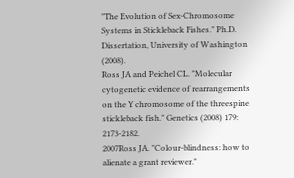"The Evolution of Sex-Chromosome Systems in Stickleback Fishes." Ph.D. Dissertation, University of Washington (2008).
Ross JA and Peichel CL. "Molecular cytogenetic evidence of rearrangements on the Y chromosome of the threespine stickleback fish." Genetics (2008) 179: 2173-2182.
2007Ross JA. "Colour-blindness: how to alienate a grant reviewer."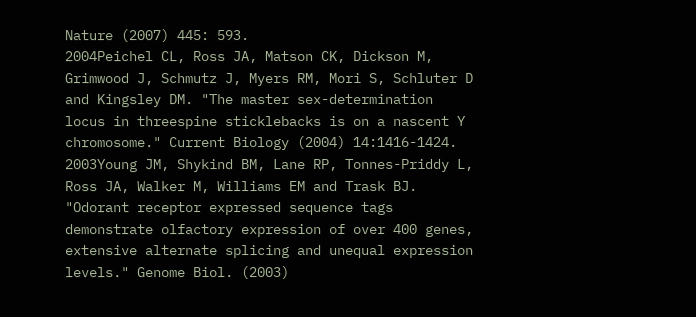Nature (2007) 445: 593.
2004Peichel CL, Ross JA, Matson CK, Dickson M, Grimwood J, Schmutz J, Myers RM, Mori S, Schluter D and Kingsley DM. "The master sex-determination locus in threespine sticklebacks is on a nascent Y chromosome." Current Biology (2004) 14:1416-1424.
2003Young JM, Shykind BM, Lane RP, Tonnes-Priddy L, Ross JA, Walker M, Williams EM and Trask BJ. "Odorant receptor expressed sequence tags demonstrate olfactory expression of over 400 genes, extensive alternate splicing and unequal expression levels." Genome Biol. (2003)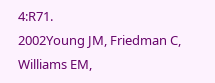4:R71.
2002Young JM, Friedman C, Williams EM,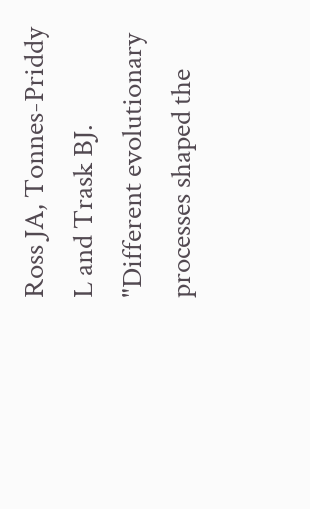Ross JA, Tonnes-Priddy L and Trask BJ. "Different evolutionary processes shaped the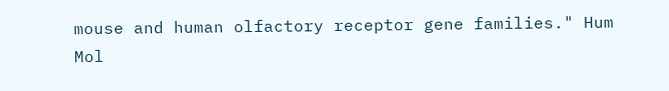mouse and human olfactory receptor gene families." Hum Mol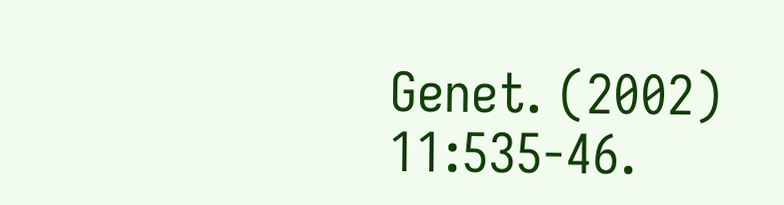Genet. (2002) 11:535-46.